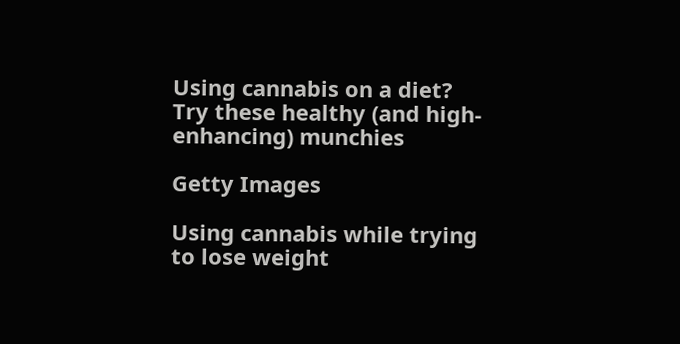Using cannabis on a diet? Try these healthy (and high-enhancing) munchies

Getty Images

Using cannabis while trying to lose weight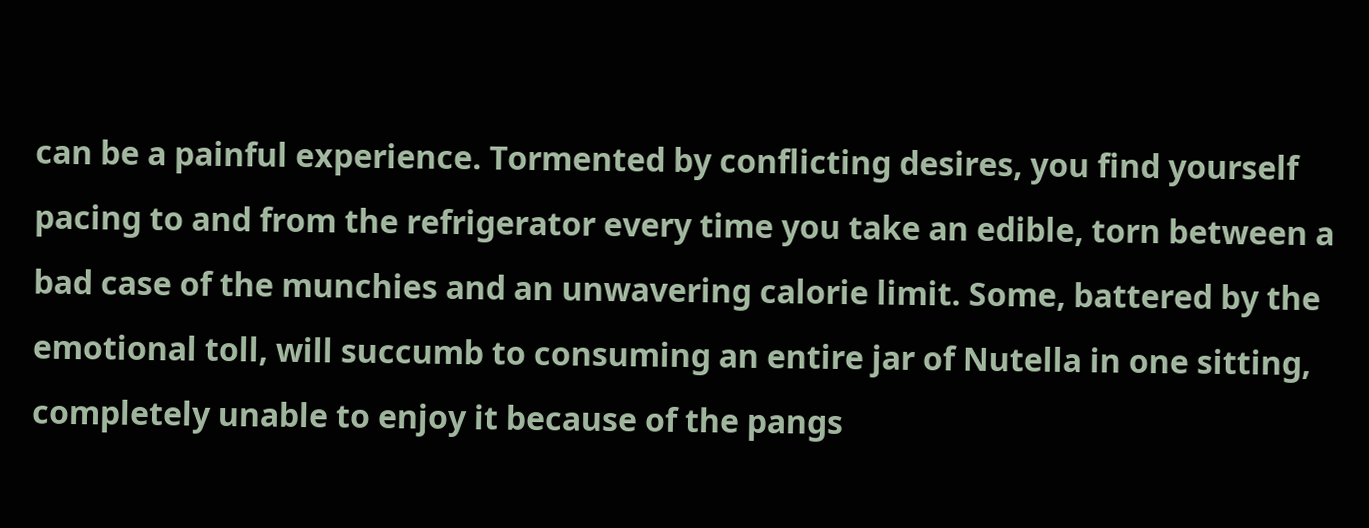can be a painful experience. Tormented by conflicting desires, you find yourself pacing to and from the refrigerator every time you take an edible, torn between a bad case of the munchies and an unwavering calorie limit. Some, battered by the emotional toll, will succumb to consuming an entire jar of Nutella in one sitting, completely unable to enjoy it because of the pangs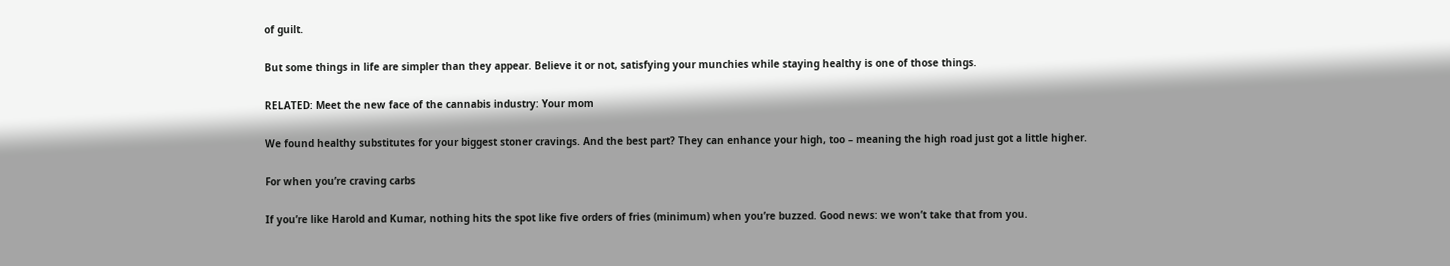of guilt.

But some things in life are simpler than they appear. Believe it or not, satisfying your munchies while staying healthy is one of those things.

RELATED: Meet the new face of the cannabis industry: Your mom

We found healthy substitutes for your biggest stoner cravings. And the best part? They can enhance your high, too – meaning the high road just got a little higher.

For when you’re craving carbs

If you’re like Harold and Kumar, nothing hits the spot like five orders of fries (minimum) when you’re buzzed. Good news: we won’t take that from you.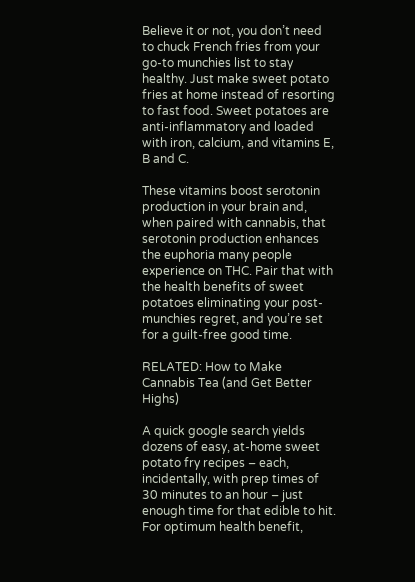Believe it or not, you don’t need to chuck French fries from your go-to munchies list to stay healthy. Just make sweet potato fries at home instead of resorting to fast food. Sweet potatoes are anti-inflammatory and loaded with iron, calcium, and vitamins E, B and C.

These vitamins boost serotonin production in your brain and, when paired with cannabis, that serotonin production enhances the euphoria many people experience on THC. Pair that with the health benefits of sweet potatoes eliminating your post-munchies regret, and you’re set for a guilt-free good time.

RELATED: How to Make Cannabis Tea (and Get Better Highs)

A quick google search yields dozens of easy, at-home sweet potato fry recipes – each, incidentally, with prep times of 30 minutes to an hour – just enough time for that edible to hit. For optimum health benefit,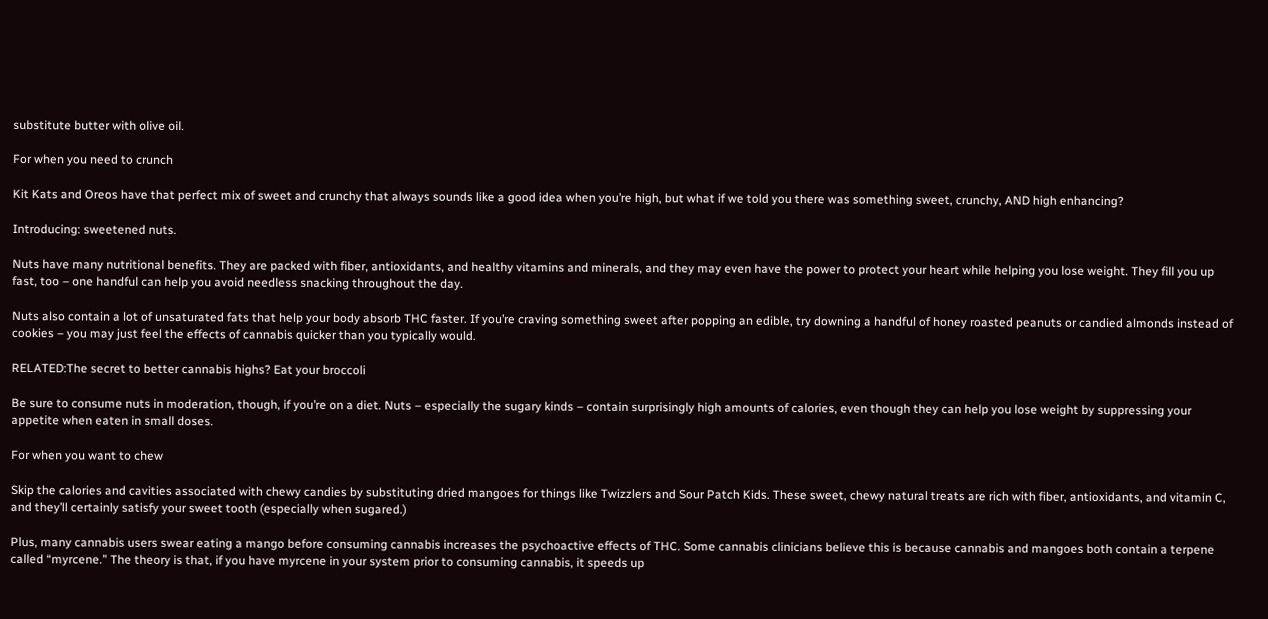substitute butter with olive oil.

For when you need to crunch

Kit Kats and Oreos have that perfect mix of sweet and crunchy that always sounds like a good idea when you’re high, but what if we told you there was something sweet, crunchy, AND high enhancing?

Introducing: sweetened nuts.

Nuts have many nutritional benefits. They are packed with fiber, antioxidants, and healthy vitamins and minerals, and they may even have the power to protect your heart while helping you lose weight. They fill you up fast, too – one handful can help you avoid needless snacking throughout the day.

Nuts also contain a lot of unsaturated fats that help your body absorb THC faster. If you’re craving something sweet after popping an edible, try downing a handful of honey roasted peanuts or candied almonds instead of cookies – you may just feel the effects of cannabis quicker than you typically would.

RELATED:The secret to better cannabis highs? Eat your broccoli

Be sure to consume nuts in moderation, though, if you’re on a diet. Nuts – especially the sugary kinds – contain surprisingly high amounts of calories, even though they can help you lose weight by suppressing your appetite when eaten in small doses.

For when you want to chew

Skip the calories and cavities associated with chewy candies by substituting dried mangoes for things like Twizzlers and Sour Patch Kids. These sweet, chewy natural treats are rich with fiber, antioxidants, and vitamin C, and they’ll certainly satisfy your sweet tooth (especially when sugared.)

Plus, many cannabis users swear eating a mango before consuming cannabis increases the psychoactive effects of THC. Some cannabis clinicians believe this is because cannabis and mangoes both contain a terpene called “myrcene.” The theory is that, if you have myrcene in your system prior to consuming cannabis, it speeds up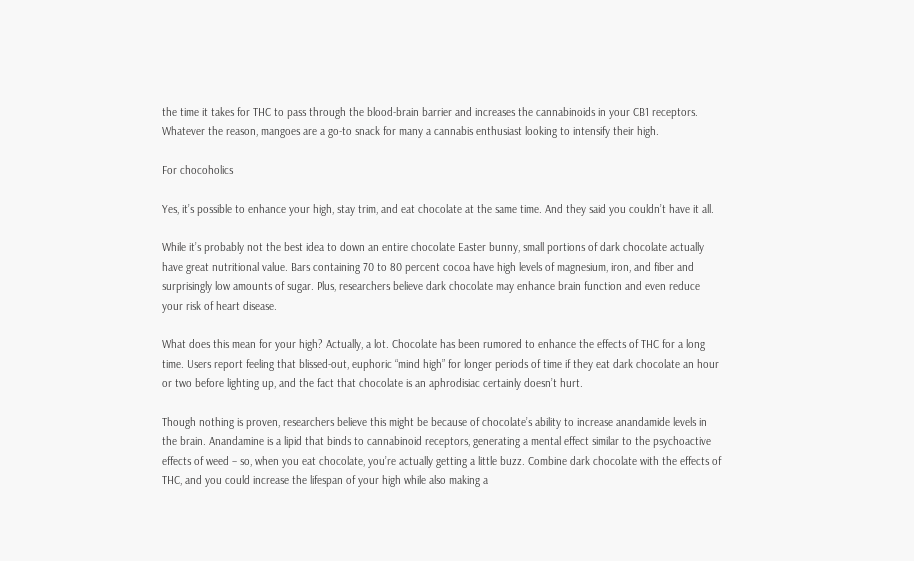the time it takes for THC to pass through the blood-brain barrier and increases the cannabinoids in your CB1 receptors. Whatever the reason, mangoes are a go-to snack for many a cannabis enthusiast looking to intensify their high.

For chocoholics

Yes, it’s possible to enhance your high, stay trim, and eat chocolate at the same time. And they said you couldn’t have it all.

While it’s probably not the best idea to down an entire chocolate Easter bunny, small portions of dark chocolate actually have great nutritional value. Bars containing 70 to 80 percent cocoa have high levels of magnesium, iron, and fiber and surprisingly low amounts of sugar. Plus, researchers believe dark chocolate may enhance brain function and even reduce your risk of heart disease.

What does this mean for your high? Actually, a lot. Chocolate has been rumored to enhance the effects of THC for a long time. Users report feeling that blissed-out, euphoric “mind high” for longer periods of time if they eat dark chocolate an hour or two before lighting up, and the fact that chocolate is an aphrodisiac certainly doesn’t hurt.

Though nothing is proven, researchers believe this might be because of chocolate’s ability to increase anandamide levels in the brain. Anandamine is a lipid that binds to cannabinoid receptors, generating a mental effect similar to the psychoactive effects of weed – so, when you eat chocolate, you’re actually getting a little buzz. Combine dark chocolate with the effects of THC, and you could increase the lifespan of your high while also making a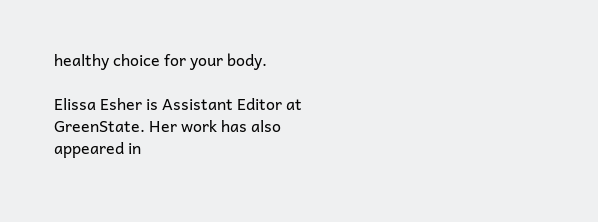healthy choice for your body.

Elissa Esher is Assistant Editor at GreenState. Her work has also appeared in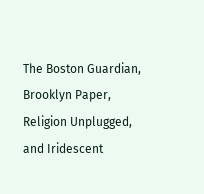The Boston Guardian, Brooklyn Paper, Religion Unplugged, and Iridescent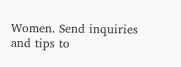Women. Send inquiries and tips to